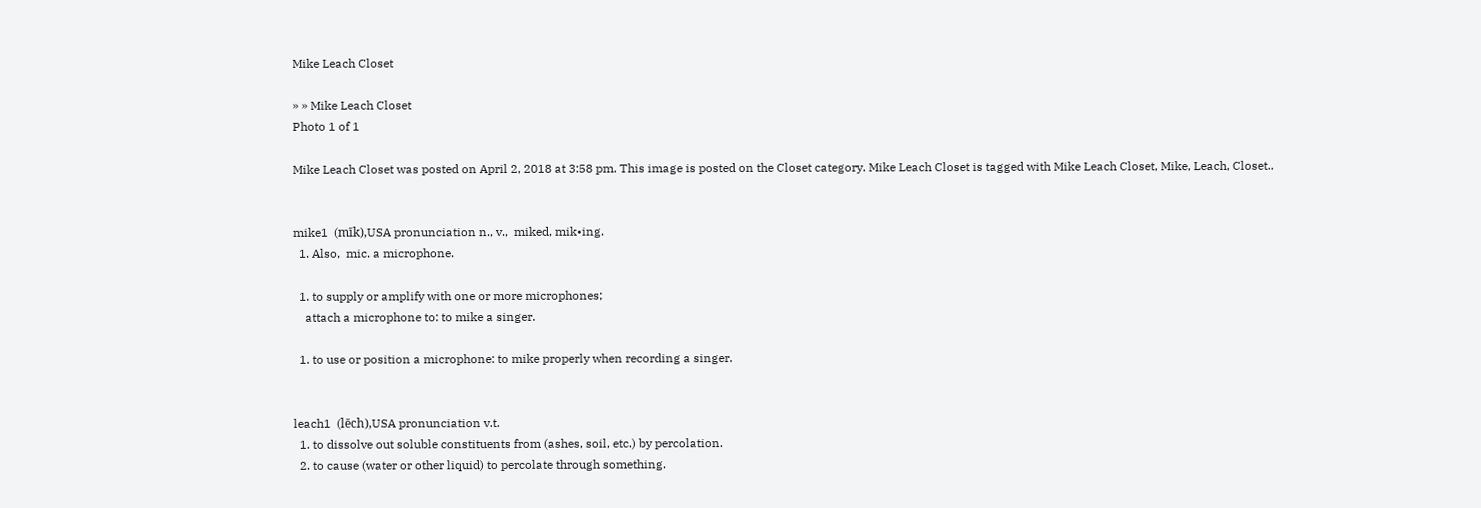Mike Leach Closet

» » Mike Leach Closet
Photo 1 of 1

Mike Leach Closet was posted on April 2, 2018 at 3:58 pm. This image is posted on the Closet category. Mike Leach Closet is tagged with Mike Leach Closet, Mike, Leach, Closet..


mike1  (mīk),USA pronunciation n., v.,  miked, mik•ing.
  1. Also,  mic. a microphone.

  1. to supply or amplify with one or more microphones;
    attach a microphone to: to mike a singer.

  1. to use or position a microphone: to mike properly when recording a singer.


leach1  (lēch),USA pronunciation v.t.
  1. to dissolve out soluble constituents from (ashes, soil, etc.) by percolation.
  2. to cause (water or other liquid) to percolate through something.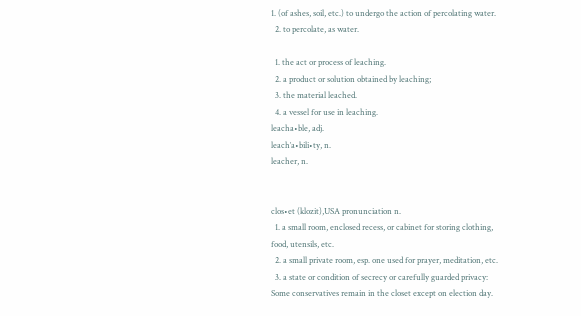1. (of ashes, soil, etc.) to undergo the action of percolating water.
  2. to percolate, as water.

  1. the act or process of leaching.
  2. a product or solution obtained by leaching;
  3. the material leached.
  4. a vessel for use in leaching.
leacha•ble, adj.
leach′a•bili•ty, n.
leacher, n.


clos•et (klozit),USA pronunciation n.
  1. a small room, enclosed recess, or cabinet for storing clothing, food, utensils, etc.
  2. a small private room, esp. one used for prayer, meditation, etc.
  3. a state or condition of secrecy or carefully guarded privacy: Some conservatives remain in the closet except on election day.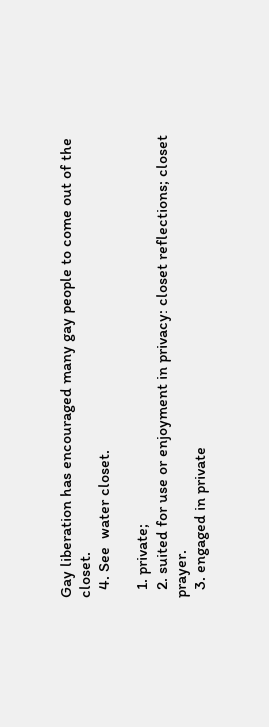Gay liberation has encouraged many gay people to come out of the closet.
  4. See  water closet.

  1. private;
  2. suited for use or enjoyment in privacy: closet reflections; closet prayer.
  3. engaged in private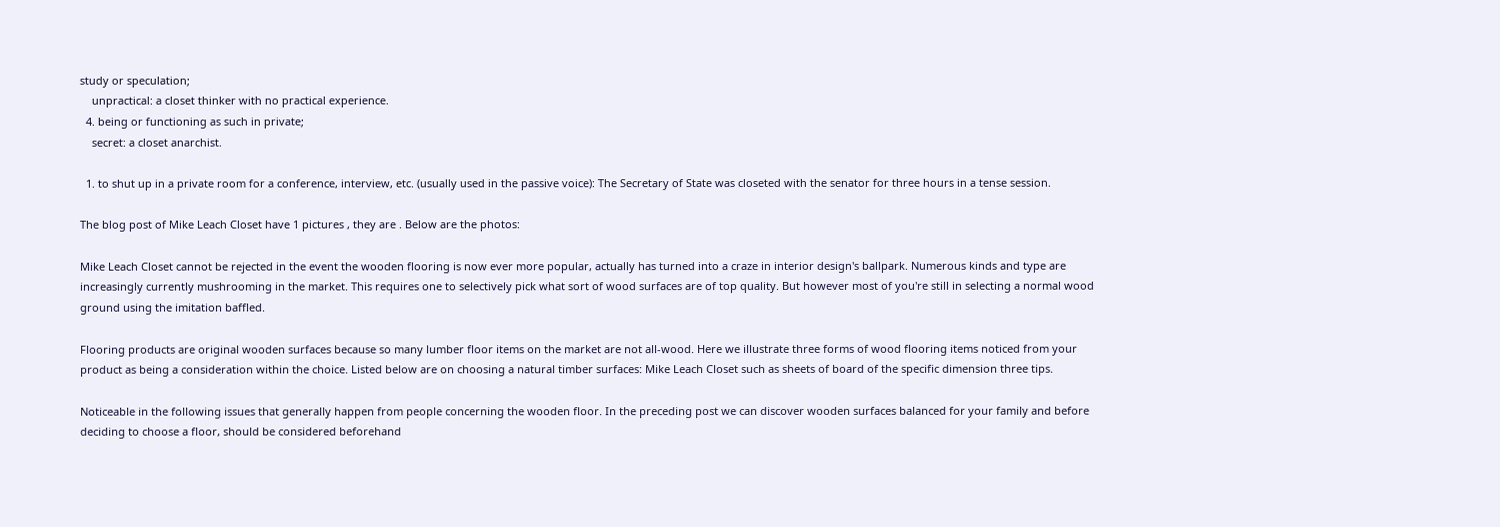study or speculation;
    unpractical: a closet thinker with no practical experience.
  4. being or functioning as such in private;
    secret: a closet anarchist.

  1. to shut up in a private room for a conference, interview, etc. (usually used in the passive voice): The Secretary of State was closeted with the senator for three hours in a tense session.

The blog post of Mike Leach Closet have 1 pictures , they are . Below are the photos:

Mike Leach Closet cannot be rejected in the event the wooden flooring is now ever more popular, actually has turned into a craze in interior design's ballpark. Numerous kinds and type are increasingly currently mushrooming in the market. This requires one to selectively pick what sort of wood surfaces are of top quality. But however most of you're still in selecting a normal wood ground using the imitation baffled.

Flooring products are original wooden surfaces because so many lumber floor items on the market are not all-wood. Here we illustrate three forms of wood flooring items noticed from your product as being a consideration within the choice. Listed below are on choosing a natural timber surfaces: Mike Leach Closet such as sheets of board of the specific dimension three tips.

Noticeable in the following issues that generally happen from people concerning the wooden floor. In the preceding post we can discover wooden surfaces balanced for your family and before deciding to choose a floor, should be considered beforehand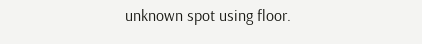unknown spot using floor.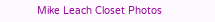Mike Leach Closet Photos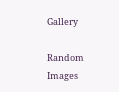Gallery

Random Images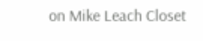on Mike Leach Closet